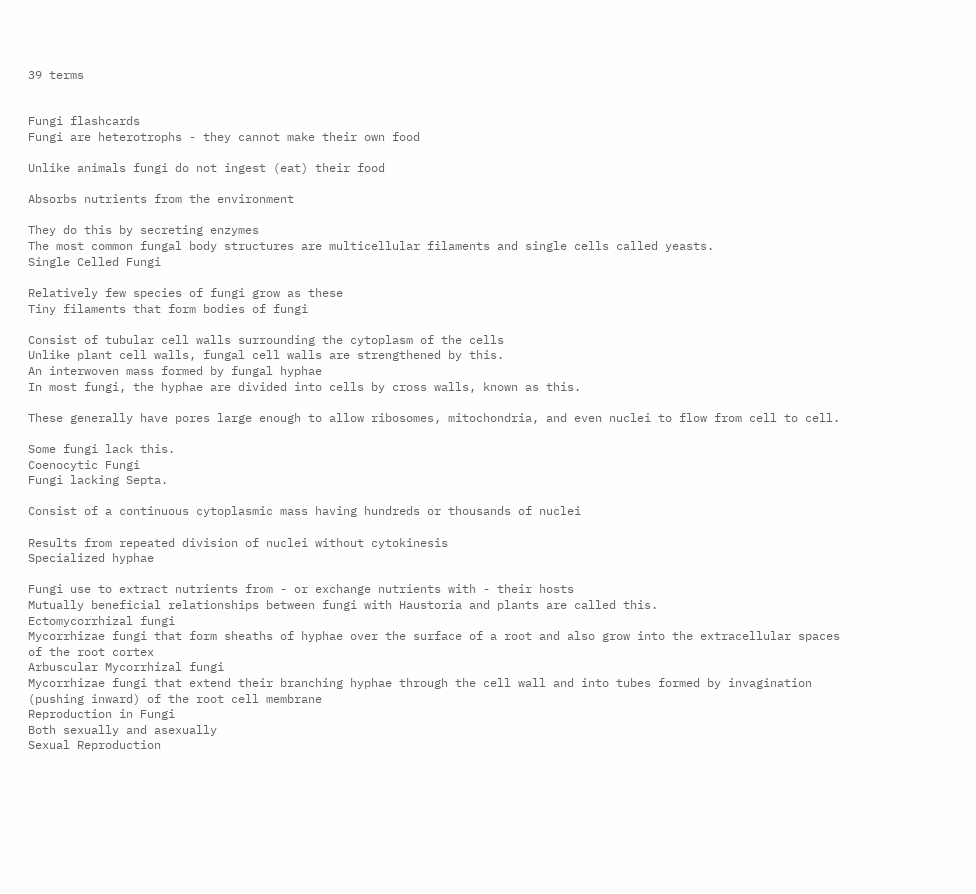39 terms


Fungi flashcards
Fungi are heterotrophs - they cannot make their own food

Unlike animals fungi do not ingest (eat) their food

Absorbs nutrients from the environment

They do this by secreting enzymes
The most common fungal body structures are multicellular filaments and single cells called yeasts.
Single Celled Fungi

Relatively few species of fungi grow as these
Tiny filaments that form bodies of fungi

Consist of tubular cell walls surrounding the cytoplasm of the cells
Unlike plant cell walls, fungal cell walls are strengthened by this.
An interwoven mass formed by fungal hyphae
In most fungi, the hyphae are divided into cells by cross walls, known as this.

These generally have pores large enough to allow ribosomes, mitochondria, and even nuclei to flow from cell to cell.

Some fungi lack this.
Coenocytic Fungi
Fungi lacking Septa.

Consist of a continuous cytoplasmic mass having hundreds or thousands of nuclei

Results from repeated division of nuclei without cytokinesis
Specialized hyphae

Fungi use to extract nutrients from - or exchange nutrients with - their hosts
Mutually beneficial relationships between fungi with Haustoria and plants are called this.
Ectomycorrhizal fungi
Mycorrhizae fungi that form sheaths of hyphae over the surface of a root and also grow into the extracellular spaces of the root cortex
Arbuscular Mycorrhizal fungi
Mycorrhizae fungi that extend their branching hyphae through the cell wall and into tubes formed by invagination (pushing inward) of the root cell membrane
Reproduction in Fungi
Both sexually and asexually
Sexual Reproduction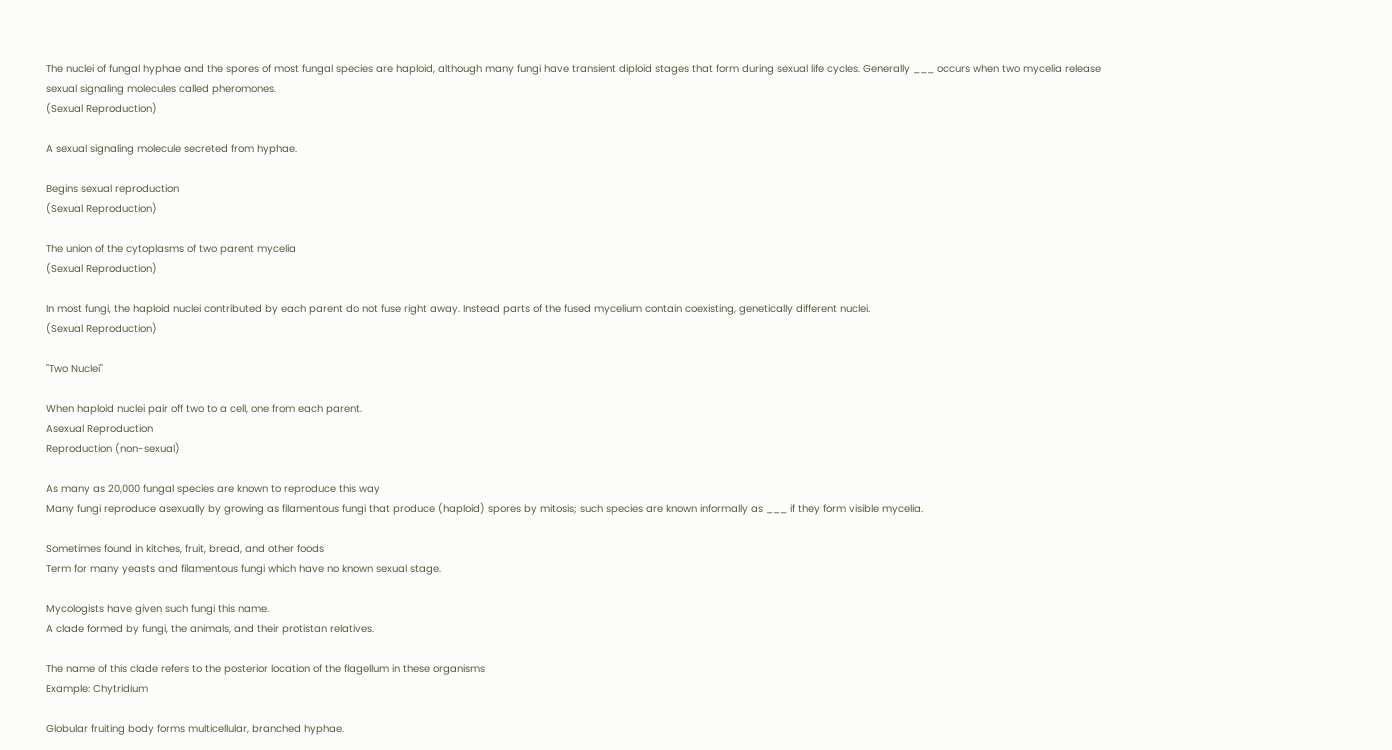The nuclei of fungal hyphae and the spores of most fungal species are haploid, although many fungi have transient diploid stages that form during sexual life cycles. Generally ___ occurs when two mycelia release sexual signaling molecules called pheromones.
(Sexual Reproduction)

A sexual signaling molecule secreted from hyphae.

Begins sexual reproduction
(Sexual Reproduction)

The union of the cytoplasms of two parent mycelia
(Sexual Reproduction)

In most fungi, the haploid nuclei contributed by each parent do not fuse right away. Instead parts of the fused mycelium contain coexisting, genetically different nuclei.
(Sexual Reproduction)

"Two Nuclei"

When haploid nuclei pair off two to a cell, one from each parent.
Asexual Reproduction
Reproduction (non-sexual)

As many as 20,000 fungal species are known to reproduce this way
Many fungi reproduce asexually by growing as filamentous fungi that produce (haploid) spores by mitosis; such species are known informally as ___ if they form visible mycelia.

Sometimes found in kitches, fruit, bread, and other foods
Term for many yeasts and filamentous fungi which have no known sexual stage.

Mycologists have given such fungi this name.
A clade formed by fungi, the animals, and their protistan relatives.

The name of this clade refers to the posterior location of the flagellum in these organisms
Example: Chytridium

Globular fruiting body forms multicellular, branched hyphae.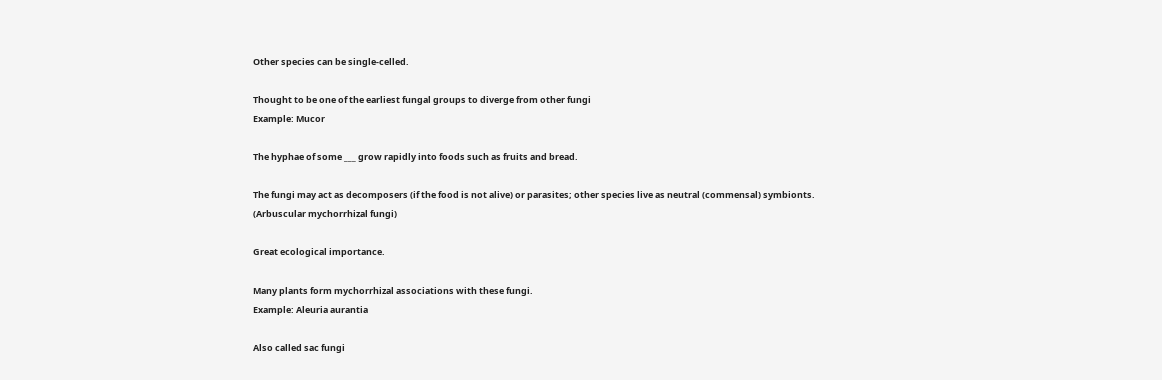Other species can be single-celled.

Thought to be one of the earliest fungal groups to diverge from other fungi
Example: Mucor

The hyphae of some ___ grow rapidly into foods such as fruits and bread.

The fungi may act as decomposers (if the food is not alive) or parasites; other species live as neutral (commensal) symbionts.
(Arbuscular mychorrhizal fungi)

Great ecological importance.

Many plants form mychorrhizal associations with these fungi.
Example: Aleuria aurantia

Also called sac fungi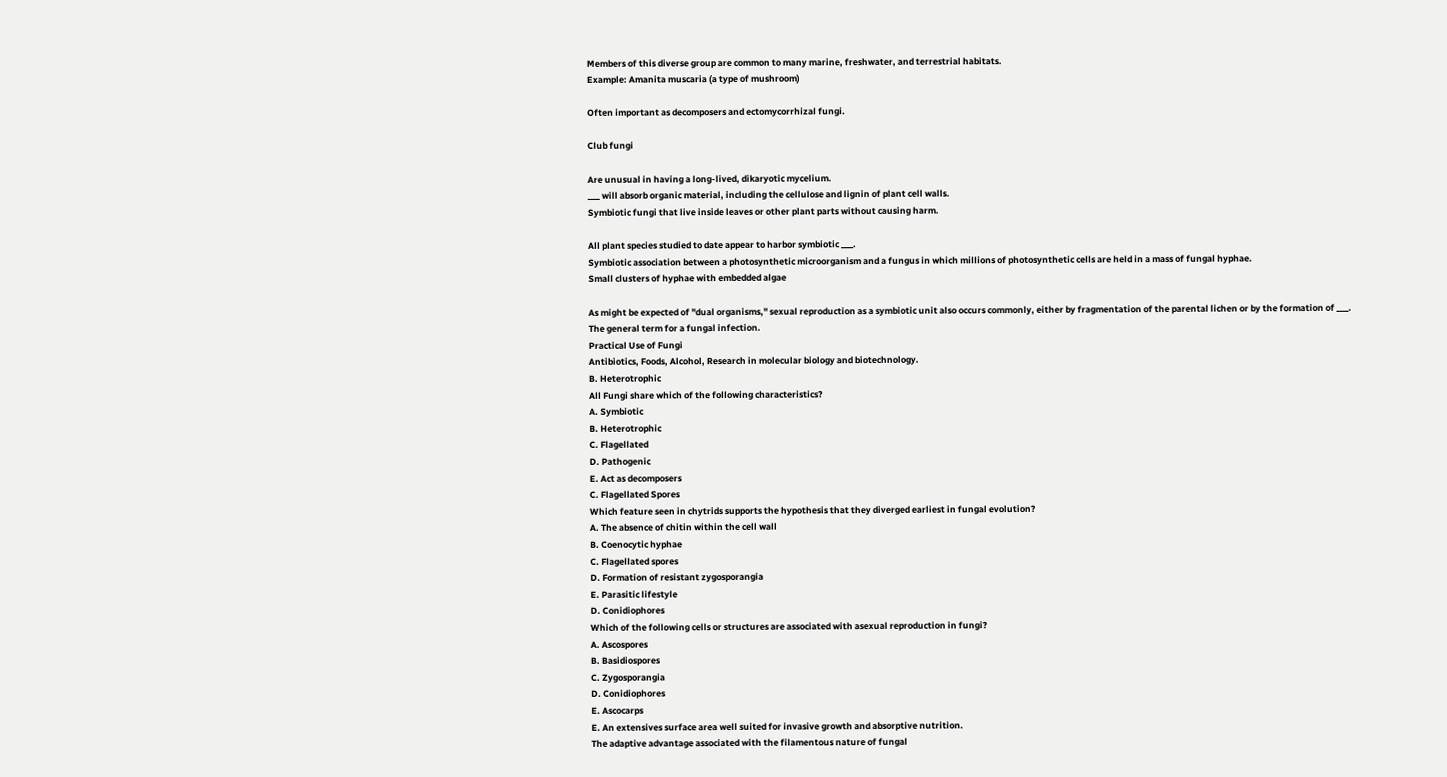Members of this diverse group are common to many marine, freshwater, and terrestrial habitats.
Example: Amanita muscaria (a type of mushroom)

Often important as decomposers and ectomycorrhizal fungi.

Club fungi

Are unusual in having a long-lived, dikaryotic mycelium.
___ will absorb organic material, including the cellulose and lignin of plant cell walls.
Symbiotic fungi that live inside leaves or other plant parts without causing harm.

All plant species studied to date appear to harbor symbiotic ___.
Symbiotic association between a photosynthetic microorganism and a fungus in which millions of photosynthetic cells are held in a mass of fungal hyphae.
Small clusters of hyphae with embedded algae

As might be expected of "dual organisms," sexual reproduction as a symbiotic unit also occurs commonly, either by fragmentation of the parental lichen or by the formation of ___.
The general term for a fungal infection.
Practical Use of Fungi
Antibiotics, Foods, Alcohol, Research in molecular biology and biotechnology.
B. Heterotrophic
All Fungi share which of the following characteristics?
A. Symbiotic
B. Heterotrophic
C. Flagellated
D. Pathogenic
E. Act as decomposers
C. Flagellated Spores
Which feature seen in chytrids supports the hypothesis that they diverged earliest in fungal evolution?
A. The absence of chitin within the cell wall
B. Coenocytic hyphae
C. Flagellated spores
D. Formation of resistant zygosporangia
E. Parasitic lifestyle
D. Conidiophores
Which of the following cells or structures are associated with asexual reproduction in fungi?
A. Ascospores
B. Basidiospores
C. Zygosporangia
D. Conidiophores
E. Ascocarps
E. An extensives surface area well suited for invasive growth and absorptive nutrition.
The adaptive advantage associated with the filamentous nature of fungal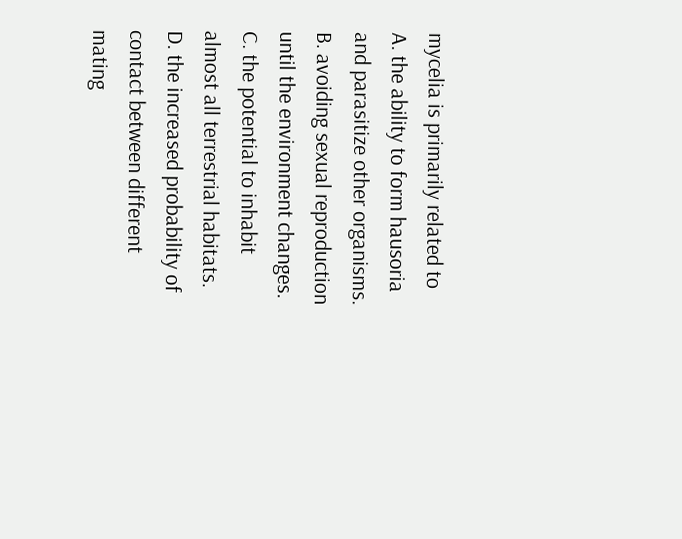mycelia is primarily related to
A. the ability to form hausoria and parasitize other organisms.
B. avoiding sexual reproduction until the environment changes.
C. the potential to inhabit almost all terrestrial habitats.
D. the increased probability of contact between different mating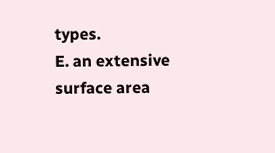types.
E. an extensive surface area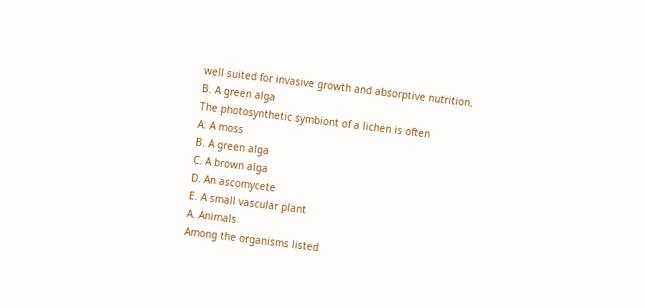well suited for invasive growth and absorptive nutrition.
B. A green alga
The photosynthetic symbiont of a lichen is often
A. A moss
B. A green alga
C. A brown alga
D. An ascomycete
E. A small vascular plant
A. Animals
Among the organisms listed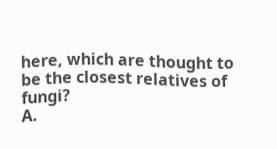here, which are thought to be the closest relatives of fungi?
A.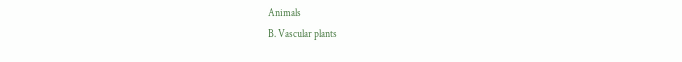Animals
B. Vascular plants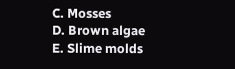C. Mosses
D. Brown algae
E. Slime molds